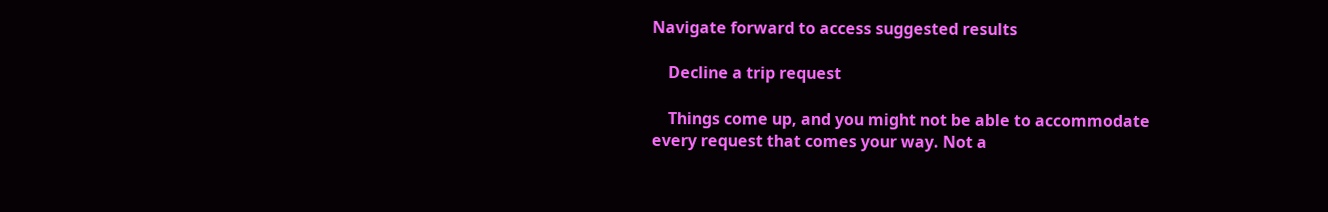Navigate forward to access suggested results

    Decline a trip request

    Things come up, and you might not be able to accommodate every request that comes your way. Not a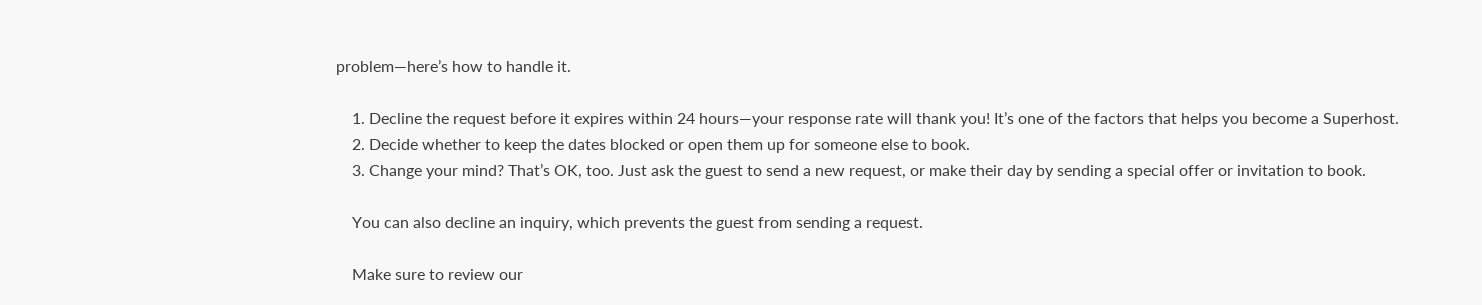problem—here’s how to handle it.

    1. Decline the request before it expires within 24 hours—your response rate will thank you! It’s one of the factors that helps you become a Superhost.
    2. Decide whether to keep the dates blocked or open them up for someone else to book.
    3. Change your mind? That’s OK, too. Just ask the guest to send a new request, or make their day by sending a special offer or invitation to book.

    You can also decline an inquiry, which prevents the guest from sending a request.

    Make sure to review our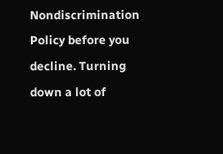Nondiscrimination Policy before you decline. Turning down a lot of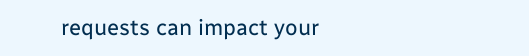requests can impact your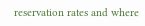reservation rates and where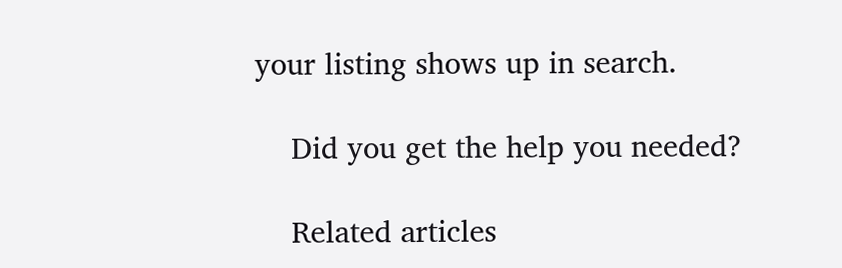your listing shows up in search.

    Did you get the help you needed?

    Related articles